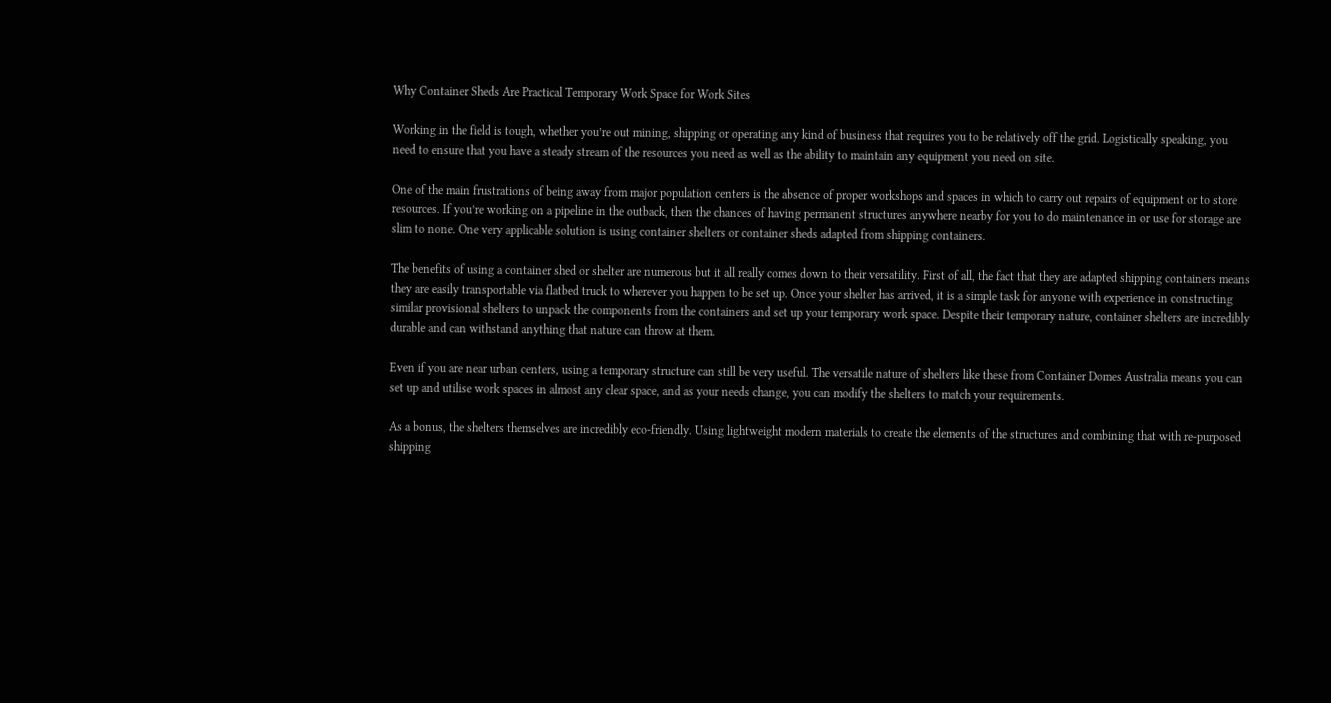Why Container Sheds Are Practical Temporary Work Space for Work Sites

Working in the field is tough, whether you’re out mining, shipping or operating any kind of business that requires you to be relatively off the grid. Logistically speaking, you need to ensure that you have a steady stream of the resources you need as well as the ability to maintain any equipment you need on site.

One of the main frustrations of being away from major population centers is the absence of proper workshops and spaces in which to carry out repairs of equipment or to store resources. If you’re working on a pipeline in the outback, then the chances of having permanent structures anywhere nearby for you to do maintenance in or use for storage are slim to none. One very applicable solution is using container shelters or container sheds adapted from shipping containers.

The benefits of using a container shed or shelter are numerous but it all really comes down to their versatility. First of all, the fact that they are adapted shipping containers means they are easily transportable via flatbed truck to wherever you happen to be set up. Once your shelter has arrived, it is a simple task for anyone with experience in constructing similar provisional shelters to unpack the components from the containers and set up your temporary work space. Despite their temporary nature, container shelters are incredibly durable and can withstand anything that nature can throw at them.

Even if you are near urban centers, using a temporary structure can still be very useful. The versatile nature of shelters like these from Container Domes Australia means you can set up and utilise work spaces in almost any clear space, and as your needs change, you can modify the shelters to match your requirements.

As a bonus, the shelters themselves are incredibly eco-friendly. Using lightweight modern materials to create the elements of the structures and combining that with re-purposed shipping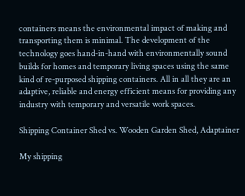containers means the environmental impact of making and transporting them is minimal. The development of the technology goes hand-in-hand with environmentally sound builds for homes and temporary living spaces using the same kind of re-purposed shipping containers. All in all they are an adaptive, reliable and energy efficient means for providing any industry with temporary and versatile work spaces.

Shipping Container Shed vs. Wooden Garden Shed, Adaptainer

My shipping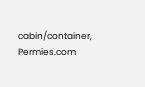cabin/container, Permies.com